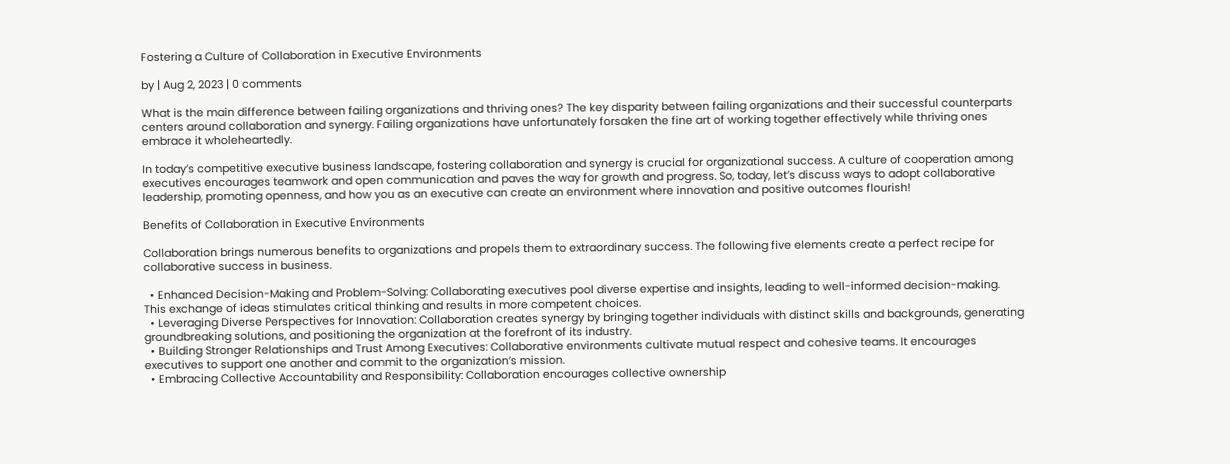Fostering a Culture of Collaboration in Executive Environments

by | Aug 2, 2023 | 0 comments

What is the main difference between failing organizations and thriving ones? The key disparity between failing organizations and their successful counterparts centers around collaboration and synergy. Failing organizations have unfortunately forsaken the fine art of working together effectively while thriving ones embrace it wholeheartedly.

In today’s competitive executive business landscape, fostering collaboration and synergy is crucial for organizational success. A culture of cooperation among executives encourages teamwork and open communication and paves the way for growth and progress. So, today, let’s discuss ways to adopt collaborative leadership, promoting openness, and how you as an executive can create an environment where innovation and positive outcomes flourish!

Benefits of Collaboration in Executive Environments

Collaboration brings numerous benefits to organizations and propels them to extraordinary success. The following five elements create a perfect recipe for collaborative success in business.

  • Enhanced Decision-Making and Problem-Solving: Collaborating executives pool diverse expertise and insights, leading to well-informed decision-making. This exchange of ideas stimulates critical thinking and results in more competent choices.
  • Leveraging Diverse Perspectives for Innovation: Collaboration creates synergy by bringing together individuals with distinct skills and backgrounds, generating groundbreaking solutions, and positioning the organization at the forefront of its industry.
  • Building Stronger Relationships and Trust Among Executives: Collaborative environments cultivate mutual respect and cohesive teams. It encourages executives to support one another and commit to the organization’s mission.
  • Embracing Collective Accountability and Responsibility: Collaboration encourages collective ownership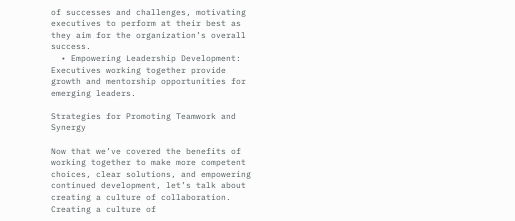of successes and challenges, motivating executives to perform at their best as they aim for the organization’s overall success.
  • Empowering Leadership Development: Executives working together provide growth and mentorship opportunities for emerging leaders.

Strategies for Promoting Teamwork and Synergy

Now that we’ve covered the benefits of working together to make more competent choices, clear solutions, and empowering continued development, let’s talk about creating a culture of collaboration. Creating a culture of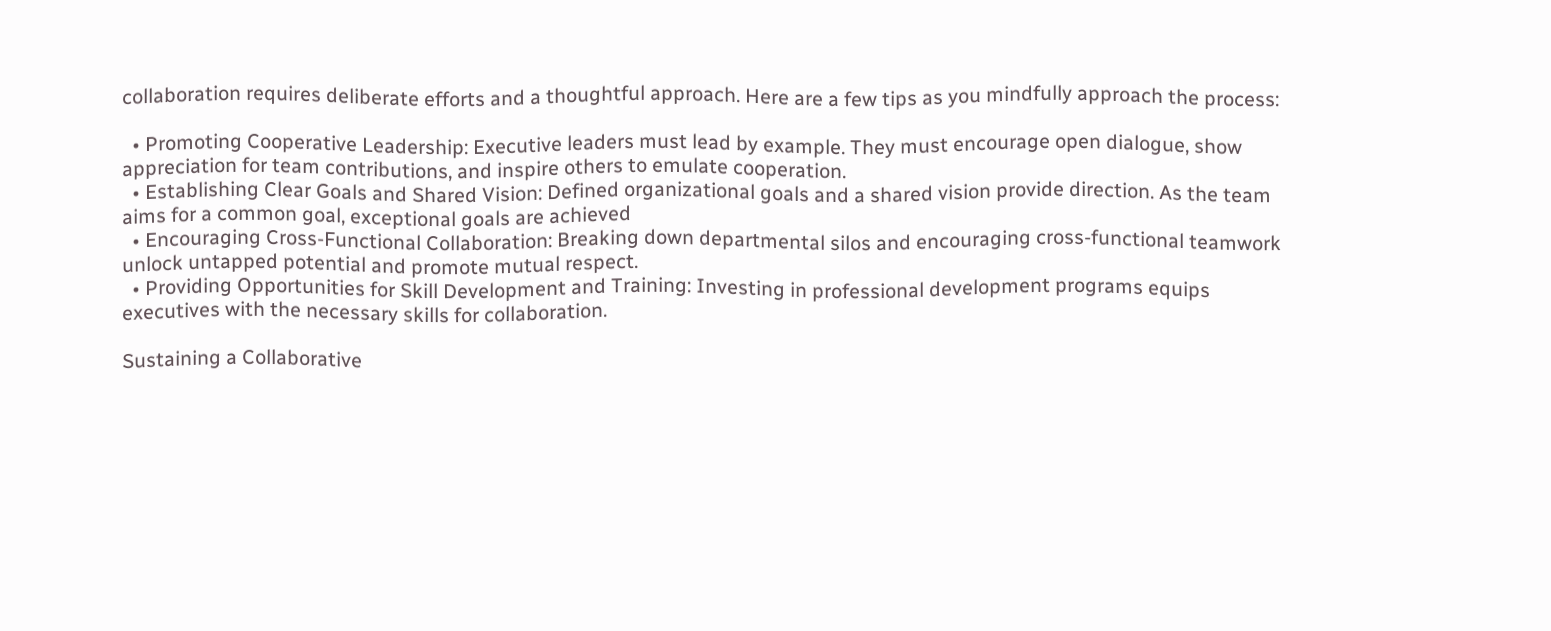collaboration requires deliberate efforts and a thoughtful approach. Here are a few tips as you mindfully approach the process:

  • Promoting Cooperative Leadership: Executive leaders must lead by example. They must encourage open dialogue, show appreciation for team contributions, and inspire others to emulate cooperation.
  • Establishing Clear Goals and Shared Vision: Defined organizational goals and a shared vision provide direction. As the team aims for a common goal, exceptional goals are achieved
  • Encouraging Cross-Functional Collaboration: Breaking down departmental silos and encouraging cross-functional teamwork unlock untapped potential and promote mutual respect.
  • Providing Opportunities for Skill Development and Training: Investing in professional development programs equips executives with the necessary skills for collaboration.

Sustaining a Collaborative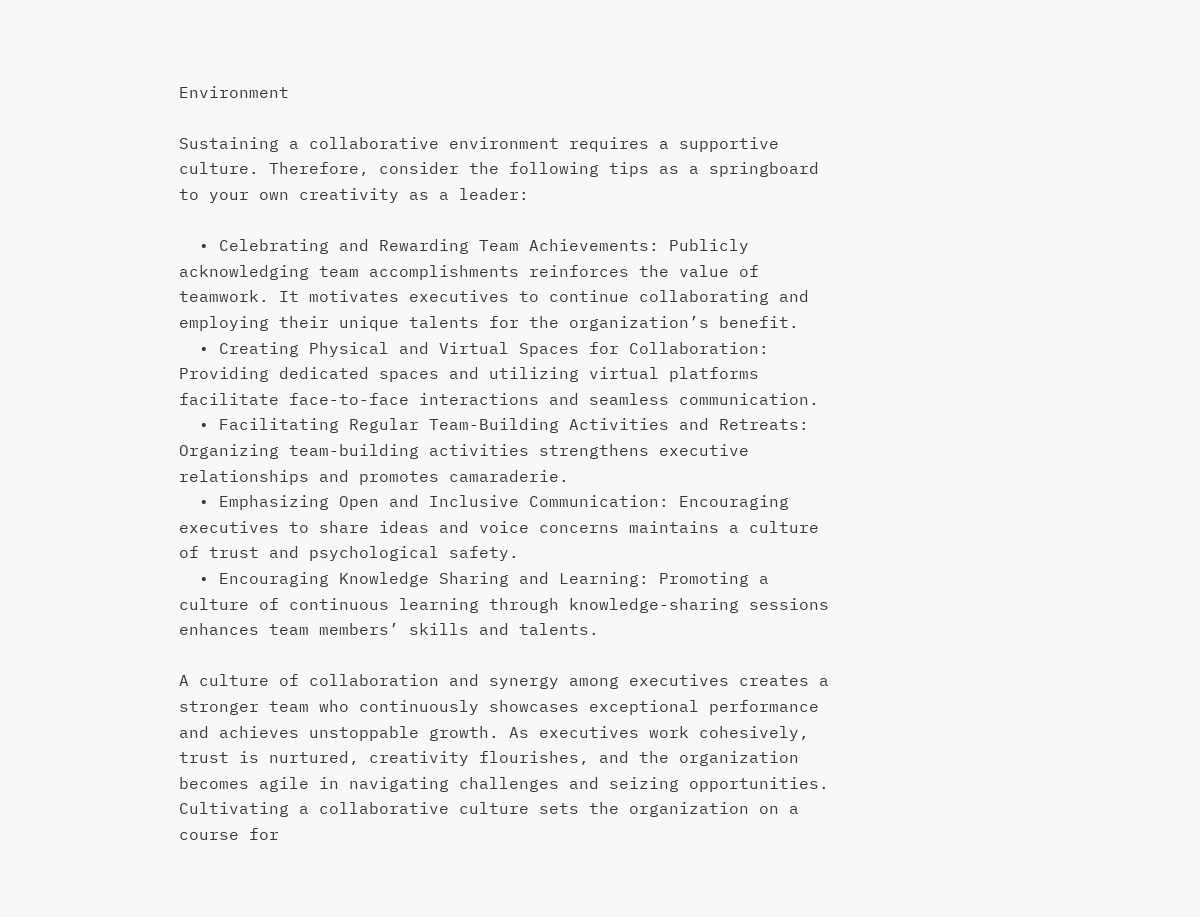Environment

Sustaining a collaborative environment requires a supportive culture. Therefore, consider the following tips as a springboard to your own creativity as a leader:

  • Celebrating and Rewarding Team Achievements: Publicly acknowledging team accomplishments reinforces the value of teamwork. It motivates executives to continue collaborating and employing their unique talents for the organization’s benefit.
  • Creating Physical and Virtual Spaces for Collaboration: Providing dedicated spaces and utilizing virtual platforms facilitate face-to-face interactions and seamless communication.
  • Facilitating Regular Team-Building Activities and Retreats: Organizing team-building activities strengthens executive relationships and promotes camaraderie.
  • Emphasizing Open and Inclusive Communication: Encouraging executives to share ideas and voice concerns maintains a culture of trust and psychological safety.
  • Encouraging Knowledge Sharing and Learning: Promoting a culture of continuous learning through knowledge-sharing sessions enhances team members’ skills and talents.

A culture of collaboration and synergy among executives creates a stronger team who continuously showcases exceptional performance and achieves unstoppable growth. As executives work cohesively, trust is nurtured, creativity flourishes, and the organization becomes agile in navigating challenges and seizing opportunities. Cultivating a collaborative culture sets the organization on a course for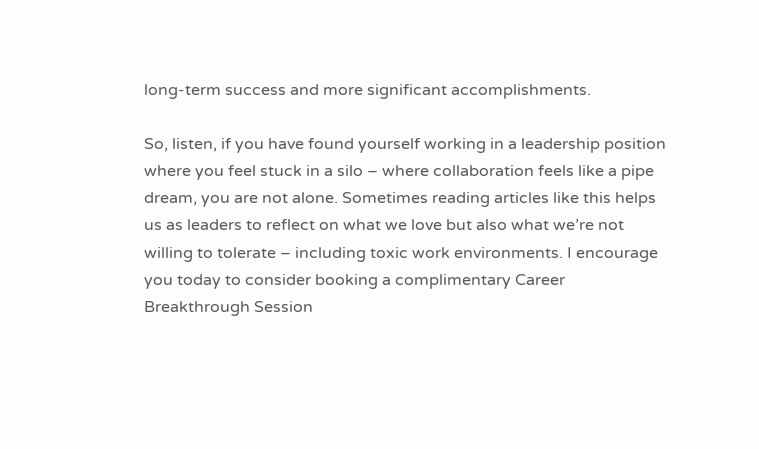long-term success and more significant accomplishments.

So, listen, if you have found yourself working in a leadership position where you feel stuck in a silo – where collaboration feels like a pipe dream, you are not alone. Sometimes reading articles like this helps us as leaders to reflect on what we love but also what we’re not willing to tolerate – including toxic work environments. I encourage you today to consider booking a complimentary Career Breakthrough Session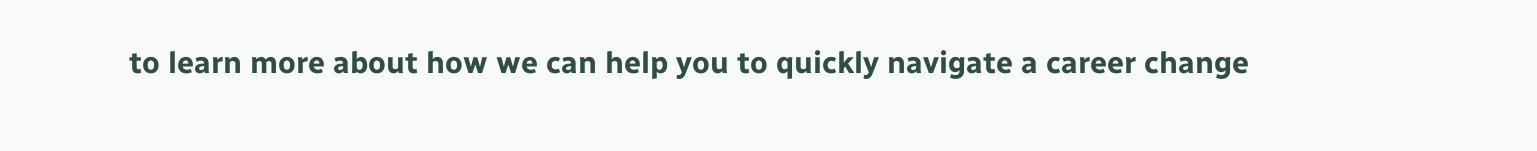to learn more about how we can help you to quickly navigate a career change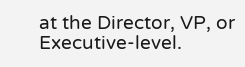at the Director, VP, or Executive-level.